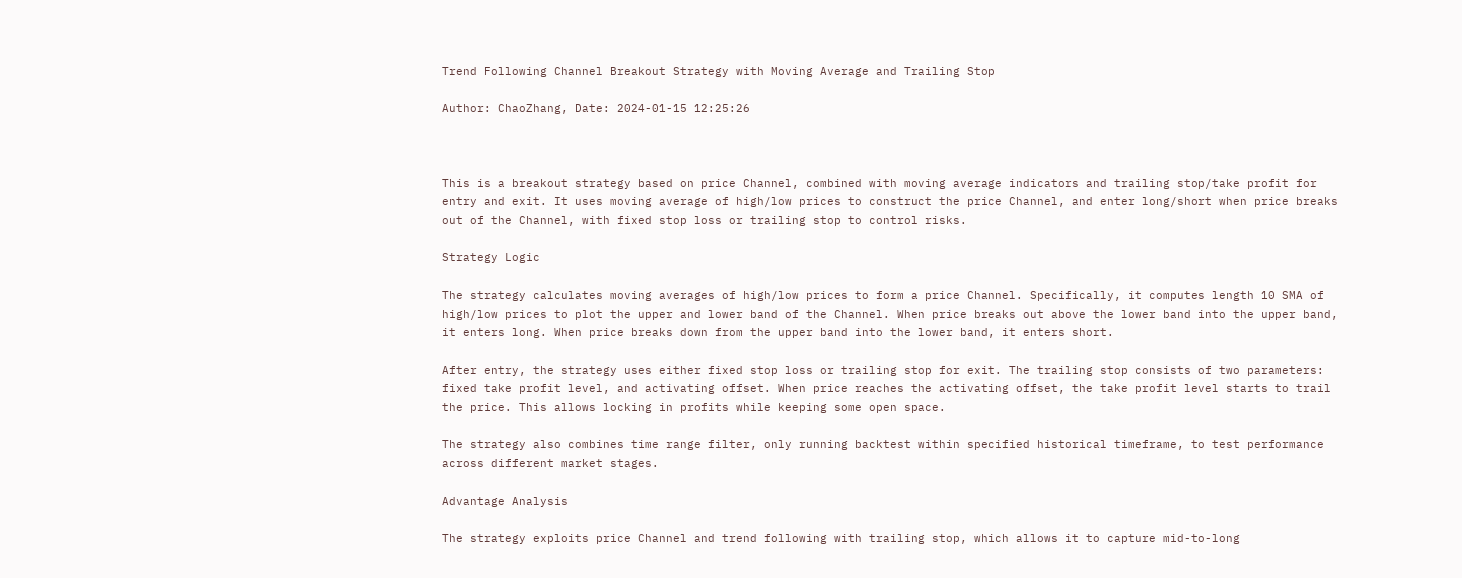Trend Following Channel Breakout Strategy with Moving Average and Trailing Stop

Author: ChaoZhang, Date: 2024-01-15 12:25:26



This is a breakout strategy based on price Channel, combined with moving average indicators and trailing stop/take profit for entry and exit. It uses moving average of high/low prices to construct the price Channel, and enter long/short when price breaks out of the Channel, with fixed stop loss or trailing stop to control risks.

Strategy Logic

The strategy calculates moving averages of high/low prices to form a price Channel. Specifically, it computes length 10 SMA of high/low prices to plot the upper and lower band of the Channel. When price breaks out above the lower band into the upper band, it enters long. When price breaks down from the upper band into the lower band, it enters short.

After entry, the strategy uses either fixed stop loss or trailing stop for exit. The trailing stop consists of two parameters: fixed take profit level, and activating offset. When price reaches the activating offset, the take profit level starts to trail the price. This allows locking in profits while keeping some open space.

The strategy also combines time range filter, only running backtest within specified historical timeframe, to test performance across different market stages.

Advantage Analysis

The strategy exploits price Channel and trend following with trailing stop, which allows it to capture mid-to-long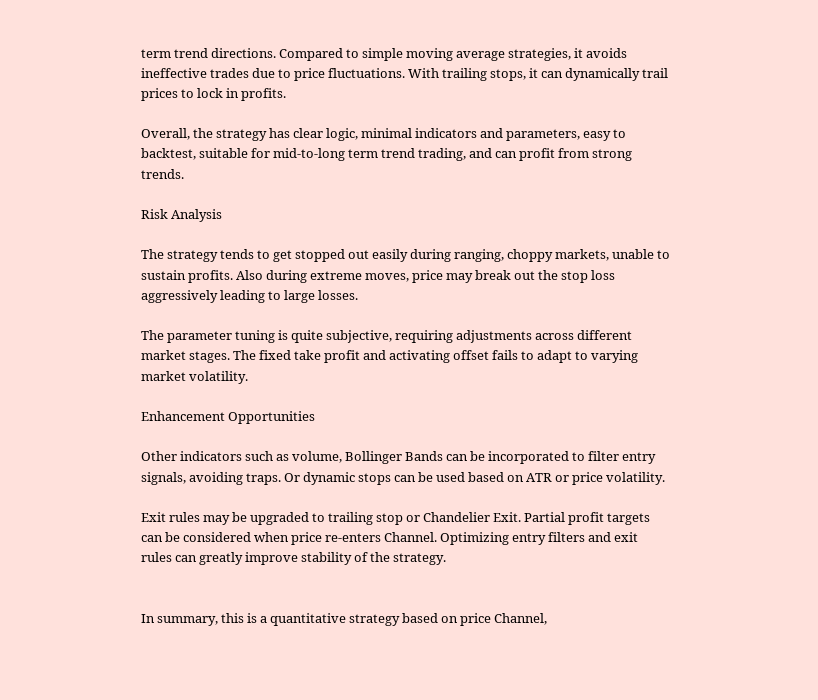term trend directions. Compared to simple moving average strategies, it avoids ineffective trades due to price fluctuations. With trailing stops, it can dynamically trail prices to lock in profits.

Overall, the strategy has clear logic, minimal indicators and parameters, easy to backtest, suitable for mid-to-long term trend trading, and can profit from strong trends.

Risk Analysis

The strategy tends to get stopped out easily during ranging, choppy markets, unable to sustain profits. Also during extreme moves, price may break out the stop loss aggressively leading to large losses.

The parameter tuning is quite subjective, requiring adjustments across different market stages. The fixed take profit and activating offset fails to adapt to varying market volatility.

Enhancement Opportunities

Other indicators such as volume, Bollinger Bands can be incorporated to filter entry signals, avoiding traps. Or dynamic stops can be used based on ATR or price volatility.

Exit rules may be upgraded to trailing stop or Chandelier Exit. Partial profit targets can be considered when price re-enters Channel. Optimizing entry filters and exit rules can greatly improve stability of the strategy.


In summary, this is a quantitative strategy based on price Channel,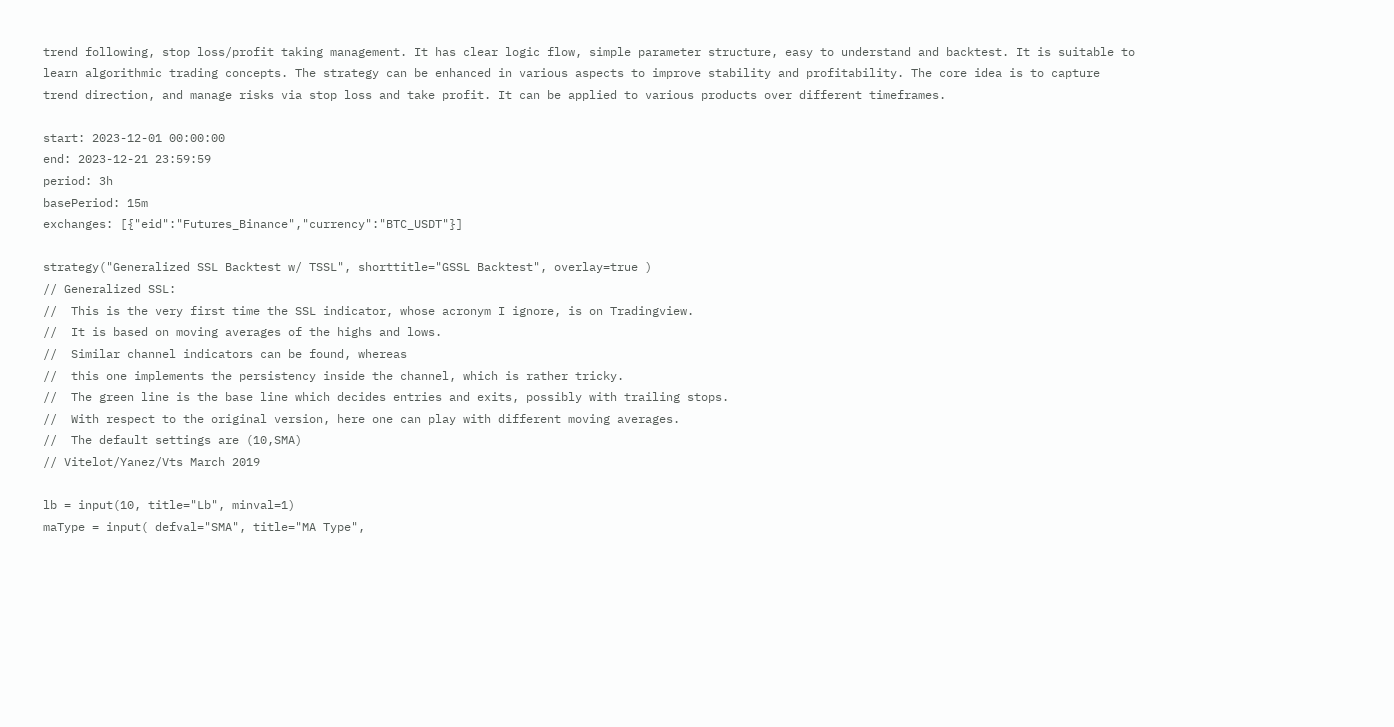trend following, stop loss/profit taking management. It has clear logic flow, simple parameter structure, easy to understand and backtest. It is suitable to learn algorithmic trading concepts. The strategy can be enhanced in various aspects to improve stability and profitability. The core idea is to capture trend direction, and manage risks via stop loss and take profit. It can be applied to various products over different timeframes.

start: 2023-12-01 00:00:00
end: 2023-12-21 23:59:59
period: 3h
basePeriod: 15m
exchanges: [{"eid":"Futures_Binance","currency":"BTC_USDT"}]

strategy("Generalized SSL Backtest w/ TSSL", shorttitle="GSSL Backtest", overlay=true )
// Generalized SSL:
//  This is the very first time the SSL indicator, whose acronym I ignore, is on Tradingview.
//  It is based on moving averages of the highs and lows.
//  Similar channel indicators can be found, whereas
//  this one implements the persistency inside the channel, which is rather tricky.
//  The green line is the base line which decides entries and exits, possibly with trailing stops.
//  With respect to the original version, here one can play with different moving averages.
//  The default settings are (10,SMA)
// Vitelot/Yanez/Vts March 2019

lb = input(10, title="Lb", minval=1)
maType = input( defval="SMA", title="MA Type",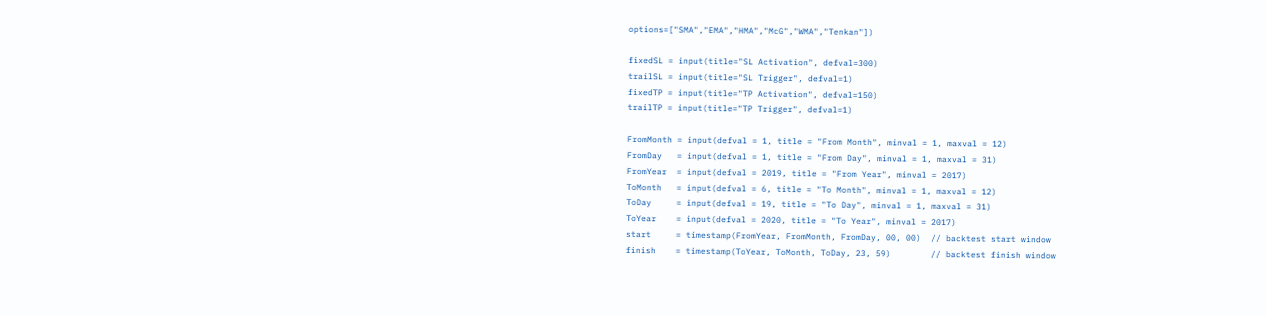options=["SMA","EMA","HMA","McG","WMA","Tenkan"])

fixedSL = input(title="SL Activation", defval=300)
trailSL = input(title="SL Trigger", defval=1)
fixedTP = input(title="TP Activation", defval=150)
trailTP = input(title="TP Trigger", defval=1)

FromMonth = input(defval = 1, title = "From Month", minval = 1, maxval = 12)
FromDay   = input(defval = 1, title = "From Day", minval = 1, maxval = 31)
FromYear  = input(defval = 2019, title = "From Year", minval = 2017)
ToMonth   = input(defval = 6, title = "To Month", minval = 1, maxval = 12)
ToDay     = input(defval = 19, title = "To Day", minval = 1, maxval = 31)
ToYear    = input(defval = 2020, title = "To Year", minval = 2017)
start     = timestamp(FromYear, FromMonth, FromDay, 00, 00)  // backtest start window
finish    = timestamp(ToYear, ToMonth, ToDay, 23, 59)        // backtest finish window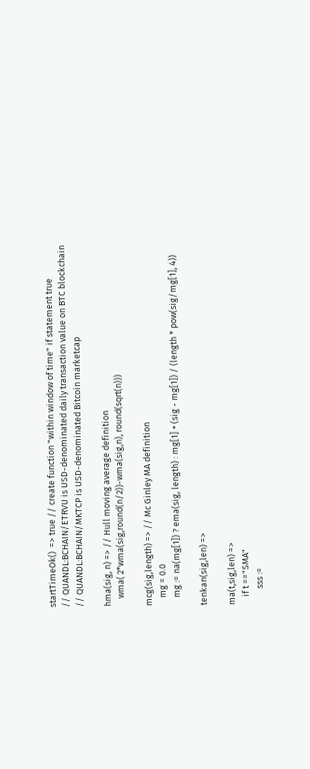startTimeOk()  => true // create function "within window of time" if statement true
// QUANDL:BCHAIN/ETRVU is USD-denominated daily transaction value on BTC blockchain
// QUANDL:BCHAIN/MKTCP is USD-denominated Bitcoin marketcap

hma(sig, n) => // Hull moving average definition
    wma( 2*wma(sig,round(n/2))-wma(sig,n), round(sqrt(n)))

mcg(sig,length) => // Mc Ginley MA definition
    mg = 0.0
    mg := na(mg[1]) ? ema(sig, length) : mg[1] + (sig - mg[1]) / (length * pow(sig/mg[1], 4))

tenkan(sig,len) =>

ma(t,sig,len) =>
    if t =="SMA"
        sss :=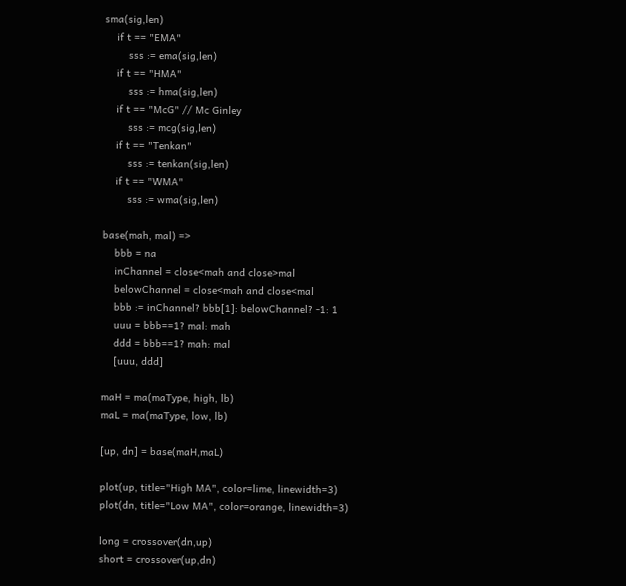sma(sig,len)
    if t == "EMA"
        sss := ema(sig,len)
    if t == "HMA"
        sss := hma(sig,len)
    if t == "McG" // Mc Ginley
        sss := mcg(sig,len)
    if t == "Tenkan"
        sss := tenkan(sig,len)
    if t == "WMA"
        sss := wma(sig,len)

base(mah, mal) =>
    bbb = na
    inChannel = close<mah and close>mal
    belowChannel = close<mah and close<mal
    bbb := inChannel? bbb[1]: belowChannel? -1: 1
    uuu = bbb==1? mal: mah
    ddd = bbb==1? mah: mal
    [uuu, ddd]

maH = ma(maType, high, lb)
maL = ma(maType, low, lb)

[up, dn] = base(maH,maL)

plot(up, title="High MA", color=lime, linewidth=3)
plot(dn, title="Low MA", color=orange, linewidth=3)

long = crossover(dn,up)
short = crossover(up,dn)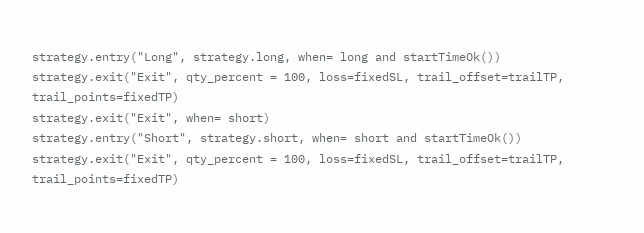strategy.entry("Long", strategy.long, when= long and startTimeOk())
strategy.exit("Exit", qty_percent = 100, loss=fixedSL, trail_offset=trailTP, trail_points=fixedTP)
strategy.exit("Exit", when= short)
strategy.entry("Short", strategy.short, when= short and startTimeOk())
strategy.exit("Exit", qty_percent = 100, loss=fixedSL, trail_offset=trailTP, trail_points=fixedTP)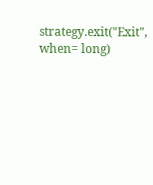strategy.exit("Exit", when= long)